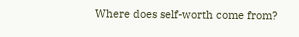Where does self-worth come from?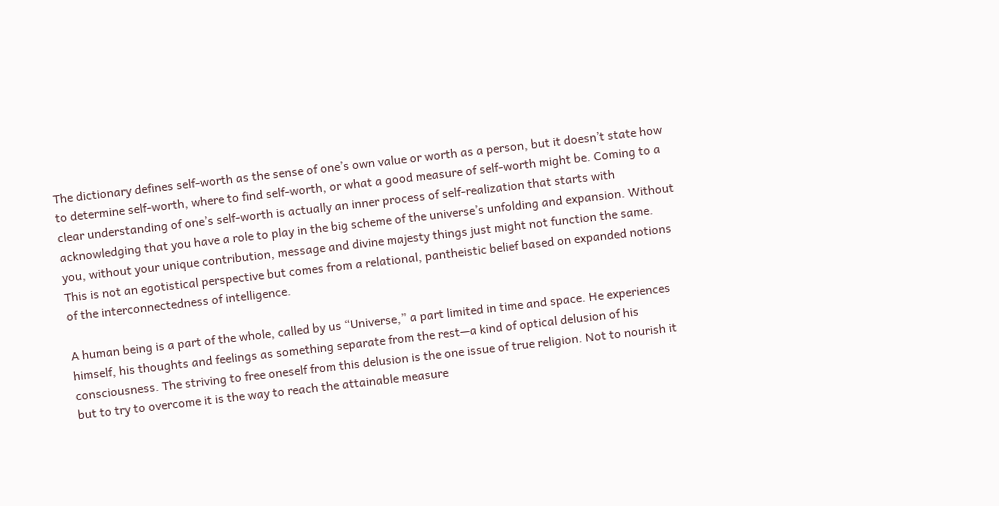The dictionary defines self-worth as the sense of one’s own value or worth as a person, but it doesn’t state how to determine self-worth, where to find self-worth, or what a good measure of self-worth might be. Coming to a clear understanding of one’s self-worth is actually an inner process of self-realization that starts with acknowledging that you have a role to play in the big scheme of the universe’s unfolding and expansion. Without you, without your unique contribution, message and divine majesty things just might not function the same. This is not an egotistical perspective but comes from a relational, pantheistic belief based on expanded notions of the interconnectedness of intelligence.

A human being is a part of the whole, called by us “Universe,” a part limited in time and space. He experiences himself, his thoughts and feelings as something separate from the rest—a kind of optical delusion of his consciousness. The striving to free oneself from this delusion is the one issue of true religion. Not to nourish it but to try to overcome it is the way to reach the attainable measure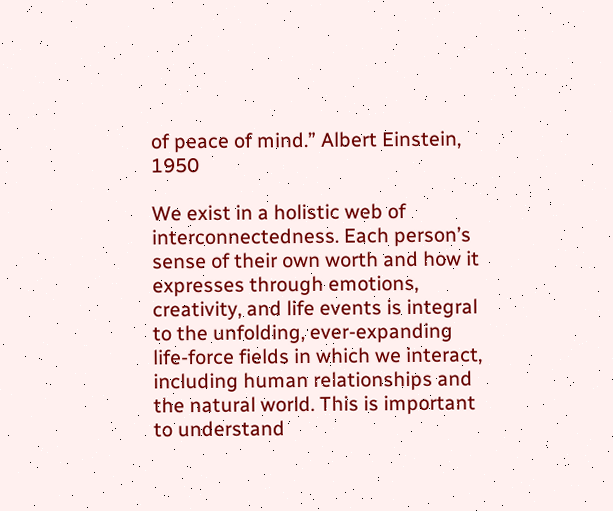of peace of mind.” Albert Einstein, 1950

We exist in a holistic web of interconnectedness. Each person’s sense of their own worth and how it expresses through emotions, creativity, and life events is integral to the unfolding, ever-expanding life-force fields in which we interact, including human relationships and the natural world. This is important to understand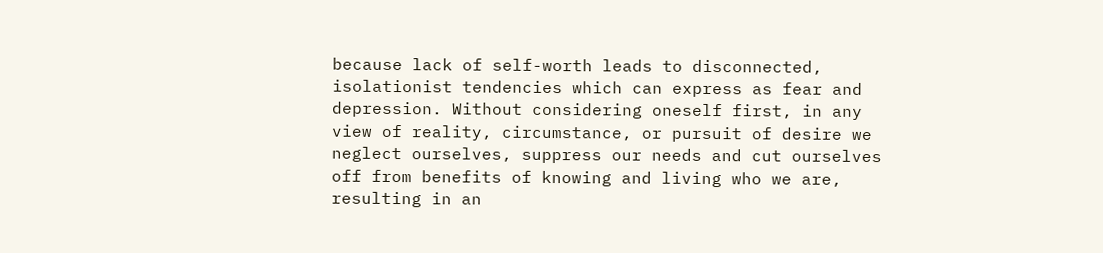because lack of self-worth leads to disconnected, isolationist tendencies which can express as fear and depression. Without considering oneself first, in any view of reality, circumstance, or pursuit of desire we neglect ourselves, suppress our needs and cut ourselves off from benefits of knowing and living who we are, resulting in an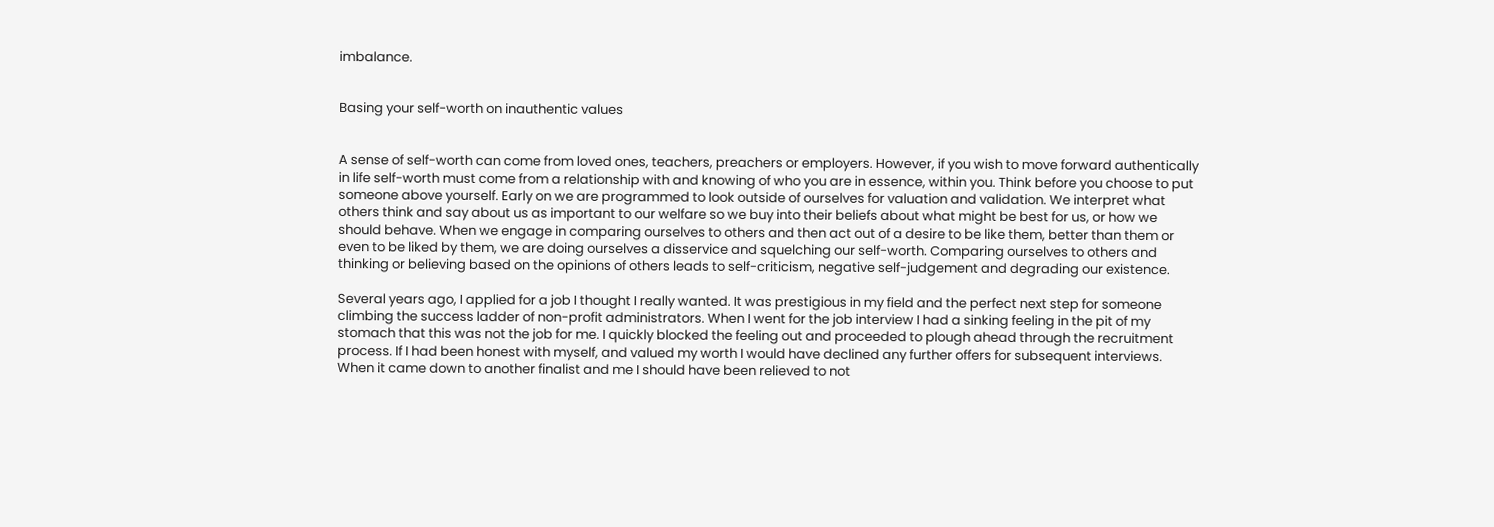imbalance.


Basing your self-worth on inauthentic values


A sense of self-worth can come from loved ones, teachers, preachers or employers. However, if you wish to move forward authentically in life self-worth must come from a relationship with and knowing of who you are in essence, within you. Think before you choose to put someone above yourself. Early on we are programmed to look outside of ourselves for valuation and validation. We interpret what others think and say about us as important to our welfare so we buy into their beliefs about what might be best for us, or how we should behave. When we engage in comparing ourselves to others and then act out of a desire to be like them, better than them or even to be liked by them, we are doing ourselves a disservice and squelching our self-worth. Comparing ourselves to others and thinking or believing based on the opinions of others leads to self-criticism, negative self-judgement and degrading our existence.

Several years ago, I applied for a job I thought I really wanted. It was prestigious in my field and the perfect next step for someone climbing the success ladder of non-profit administrators. When I went for the job interview I had a sinking feeling in the pit of my stomach that this was not the job for me. I quickly blocked the feeling out and proceeded to plough ahead through the recruitment process. If I had been honest with myself, and valued my worth I would have declined any further offers for subsequent interviews. When it came down to another finalist and me I should have been relieved to not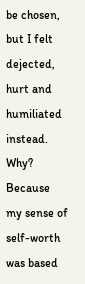be chosen, but I felt dejected, hurt and humiliated instead. Why? Because my sense of self-worth was based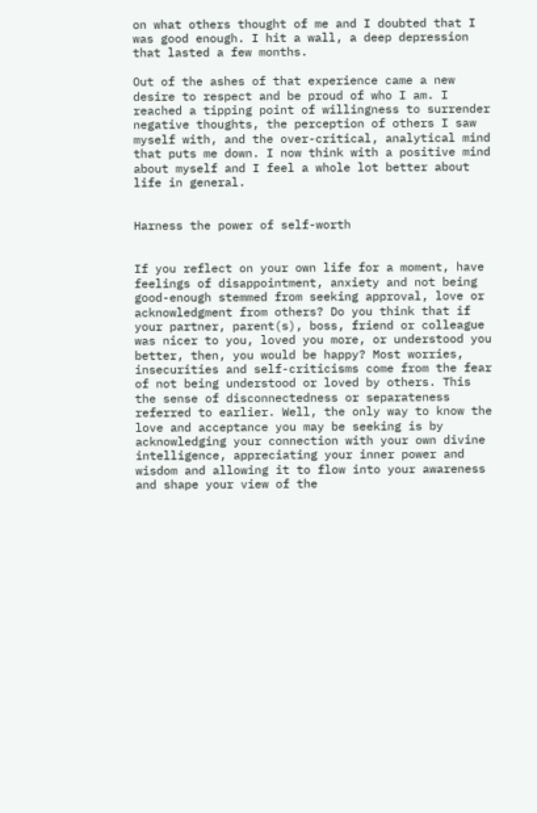on what others thought of me and I doubted that I was good enough. I hit a wall, a deep depression that lasted a few months.

Out of the ashes of that experience came a new desire to respect and be proud of who I am. I reached a tipping point of willingness to surrender negative thoughts, the perception of others I saw myself with, and the over-critical, analytical mind that puts me down. I now think with a positive mind about myself and I feel a whole lot better about life in general.


Harness the power of self-worth


If you reflect on your own life for a moment, have feelings of disappointment, anxiety and not being good-enough stemmed from seeking approval, love or acknowledgment from others? Do you think that if your partner, parent(s), boss, friend or colleague was nicer to you, loved you more, or understood you better, then, you would be happy? Most worries, insecurities and self-criticisms come from the fear of not being understood or loved by others. This the sense of disconnectedness or separateness referred to earlier. Well, the only way to know the love and acceptance you may be seeking is by acknowledging your connection with your own divine intelligence, appreciating your inner power and wisdom and allowing it to flow into your awareness and shape your view of the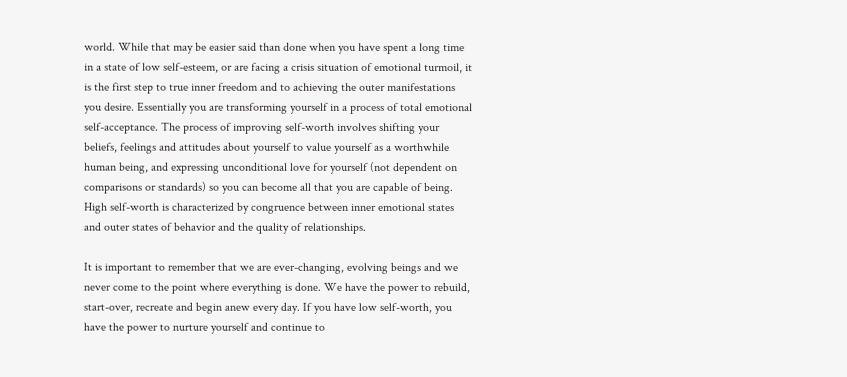world. While that may be easier said than done when you have spent a long time in a state of low self-esteem, or are facing a crisis situation of emotional turmoil, it is the first step to true inner freedom and to achieving the outer manifestations you desire. Essentially you are transforming yourself in a process of total emotional self-acceptance. The process of improving self-worth involves shifting your beliefs, feelings and attitudes about yourself to value yourself as a worthwhile human being, and expressing unconditional love for yourself (not dependent on comparisons or standards) so you can become all that you are capable of being. High self-worth is characterized by congruence between inner emotional states and outer states of behavior and the quality of relationships.

It is important to remember that we are ever-changing, evolving beings and we never come to the point where everything is done. We have the power to rebuild, start-over, recreate and begin anew every day. If you have low self-worth, you have the power to nurture yourself and continue to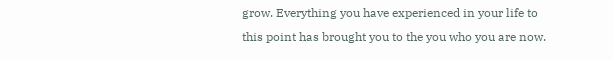grow. Everything you have experienced in your life to this point has brought you to the you who you are now.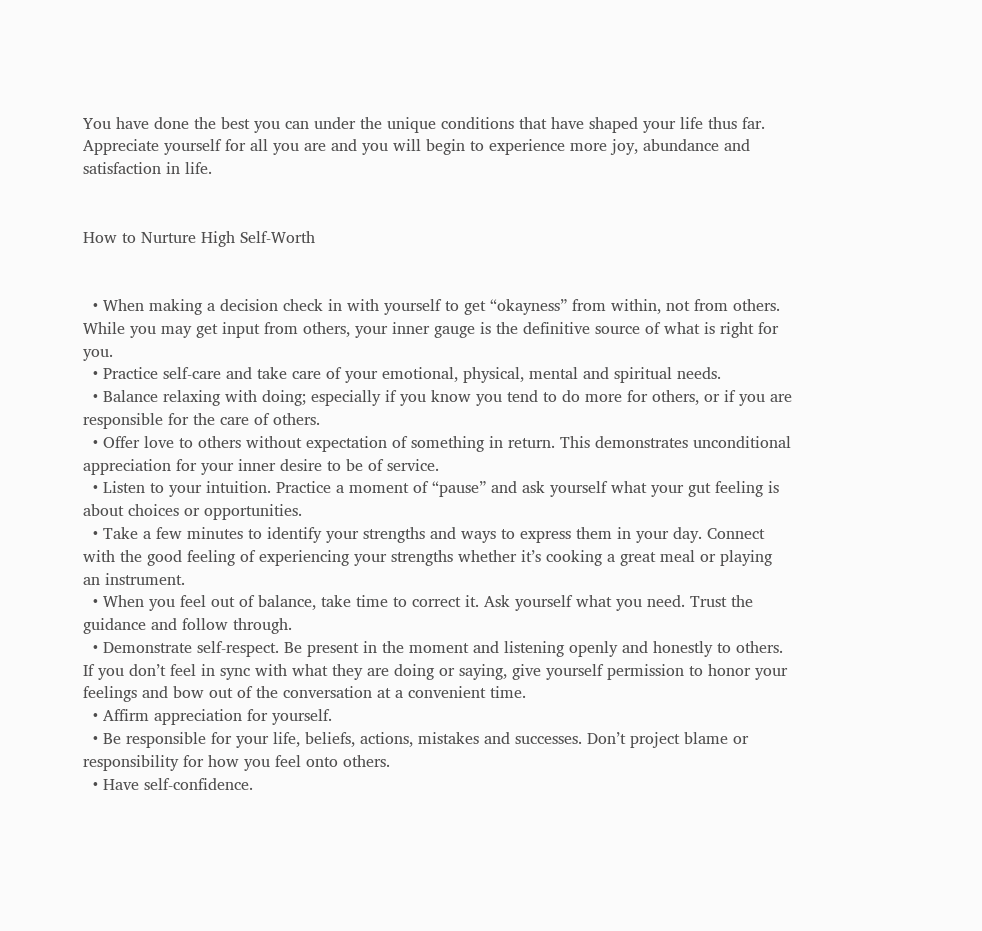You have done the best you can under the unique conditions that have shaped your life thus far. Appreciate yourself for all you are and you will begin to experience more joy, abundance and satisfaction in life.


How to Nurture High Self-Worth


  • When making a decision check in with yourself to get “okayness” from within, not from others. While you may get input from others, your inner gauge is the definitive source of what is right for you.
  • Practice self-care and take care of your emotional, physical, mental and spiritual needs.
  • Balance relaxing with doing; especially if you know you tend to do more for others, or if you are responsible for the care of others.
  • Offer love to others without expectation of something in return. This demonstrates unconditional appreciation for your inner desire to be of service.
  • Listen to your intuition. Practice a moment of “pause” and ask yourself what your gut feeling is about choices or opportunities.
  • Take a few minutes to identify your strengths and ways to express them in your day. Connect with the good feeling of experiencing your strengths whether it’s cooking a great meal or playing an instrument.
  • When you feel out of balance, take time to correct it. Ask yourself what you need. Trust the guidance and follow through.
  • Demonstrate self-respect. Be present in the moment and listening openly and honestly to others. If you don’t feel in sync with what they are doing or saying, give yourself permission to honor your feelings and bow out of the conversation at a convenient time.
  • Affirm appreciation for yourself.
  • Be responsible for your life, beliefs, actions, mistakes and successes. Don’t project blame or responsibility for how you feel onto others.
  • Have self-confidence.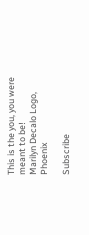This is the you, you were meant to be!
Marilyn Decalo Logo, Phoenix

Subscribe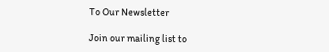To Our Newsletter

Join our mailing list to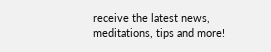receive the latest news, meditations, tips and more!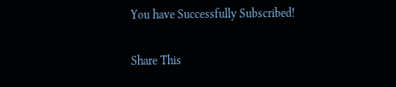You have Successfully Subscribed!

Share This